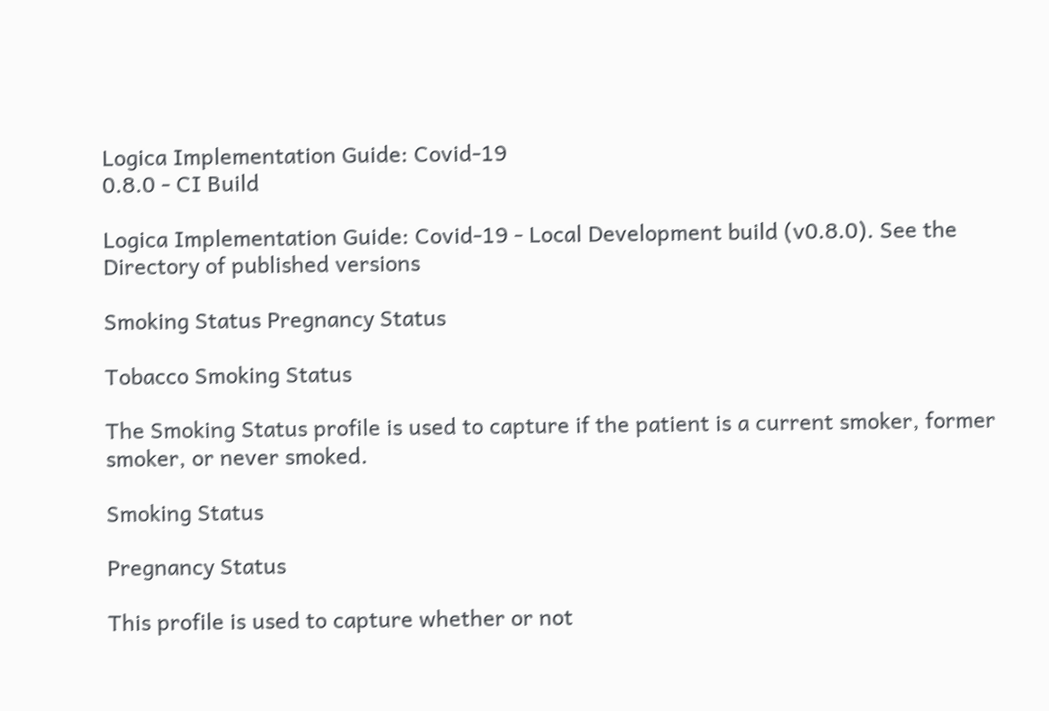Logica Implementation Guide: Covid-19
0.8.0 - CI Build

Logica Implementation Guide: Covid-19 - Local Development build (v0.8.0). See the Directory of published versions

Smoking Status Pregnancy Status

Tobacco Smoking Status

The Smoking Status profile is used to capture if the patient is a current smoker, former smoker, or never smoked.

Smoking Status

Pregnancy Status

This profile is used to capture whether or not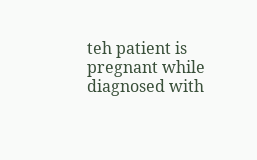teh patient is pregnant while diagnosed with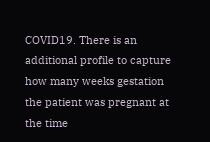COVID19. There is an additional profile to capture how many weeks gestation the patient was pregnant at the time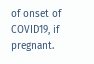of onset of COVID19, if pregnant.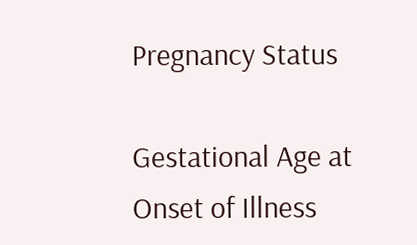Pregnancy Status

Gestational Age at Onset of Illness